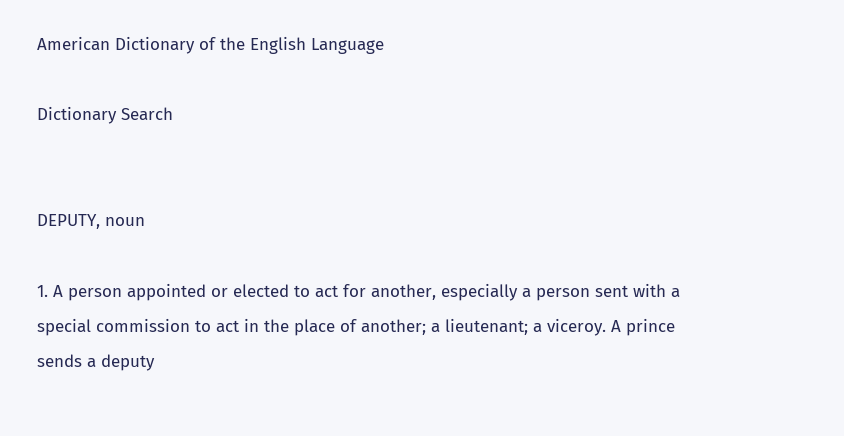American Dictionary of the English Language

Dictionary Search


DEPUTY, noun

1. A person appointed or elected to act for another, especially a person sent with a special commission to act in the place of another; a lieutenant; a viceroy. A prince sends a deputy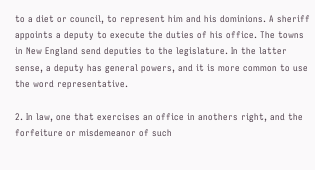to a diet or council, to represent him and his dominions. A sheriff appoints a deputy to execute the duties of his office. The towns in New England send deputies to the legislature. In the latter sense, a deputy has general powers, and it is more common to use the word representative.

2. In law, one that exercises an office in anothers right, and the forfeiture or misdemeanor of such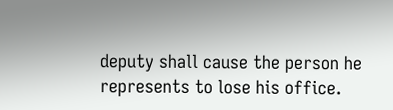deputy shall cause the person he represents to lose his office.